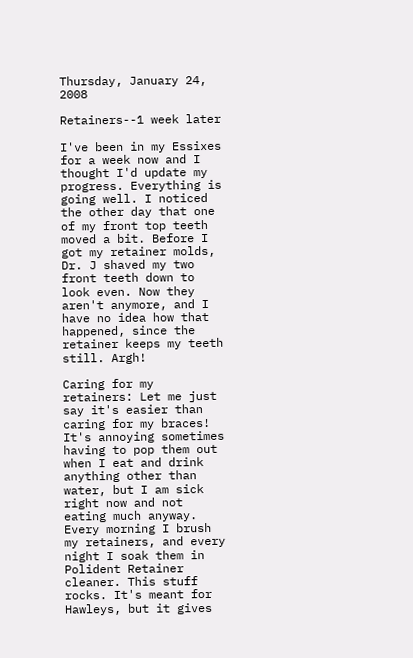Thursday, January 24, 2008

Retainers--1 week later

I've been in my Essixes for a week now and I thought I'd update my progress. Everything is going well. I noticed the other day that one of my front top teeth moved a bit. Before I got my retainer molds, Dr. J shaved my two front teeth down to look even. Now they aren't anymore, and I have no idea how that happened, since the retainer keeps my teeth still. Argh!

Caring for my retainers: Let me just say it's easier than caring for my braces! It's annoying sometimes having to pop them out when I eat and drink anything other than water, but I am sick right now and not eating much anyway. Every morning I brush my retainers, and every night I soak them in Polident Retainer cleaner. This stuff rocks. It's meant for Hawleys, but it gives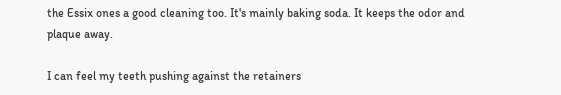the Essix ones a good cleaning too. It's mainly baking soda. It keeps the odor and plaque away.

I can feel my teeth pushing against the retainers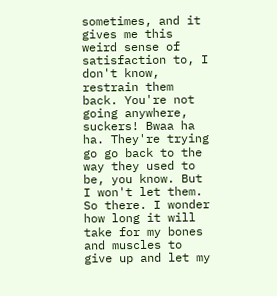sometimes, and it gives me this weird sense of satisfaction to, I don't know, restrain them back. You're not going anywhere, suckers! Bwaa ha ha. They're trying go go back to the way they used to be, you know. But I won't let them. So there. I wonder how long it will take for my bones and muscles to give up and let my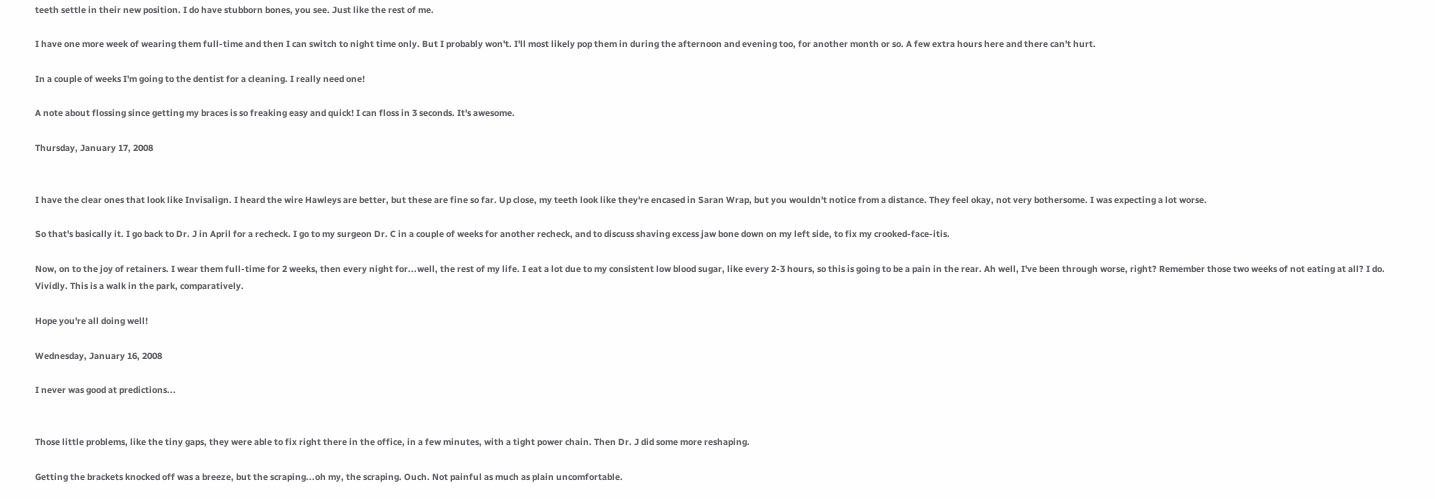teeth settle in their new position. I do have stubborn bones, you see. Just like the rest of me.

I have one more week of wearing them full-time and then I can switch to night time only. But I probably won't. I'll most likely pop them in during the afternoon and evening too, for another month or so. A few extra hours here and there can't hurt.

In a couple of weeks I'm going to the dentist for a cleaning. I really need one!

A note about flossing since getting my braces is so freaking easy and quick! I can floss in 3 seconds. It's awesome.

Thursday, January 17, 2008


I have the clear ones that look like Invisalign. I heard the wire Hawleys are better, but these are fine so far. Up close, my teeth look like they're encased in Saran Wrap, but you wouldn't notice from a distance. They feel okay, not very bothersome. I was expecting a lot worse.

So that's basically it. I go back to Dr. J in April for a recheck. I go to my surgeon Dr. C in a couple of weeks for another recheck, and to discuss shaving excess jaw bone down on my left side, to fix my crooked-face-itis.

Now, on to the joy of retainers. I wear them full-time for 2 weeks, then every night for...well, the rest of my life. I eat a lot due to my consistent low blood sugar, like every 2-3 hours, so this is going to be a pain in the rear. Ah well, I've been through worse, right? Remember those two weeks of not eating at all? I do. Vividly. This is a walk in the park, comparatively.

Hope you're all doing well!

Wednesday, January 16, 2008

I never was good at predictions...


Those little problems, like the tiny gaps, they were able to fix right there in the office, in a few minutes, with a tight power chain. Then Dr. J did some more reshaping.

Getting the brackets knocked off was a breeze, but the scraping...oh my, the scraping. Ouch. Not painful as much as plain uncomfortable.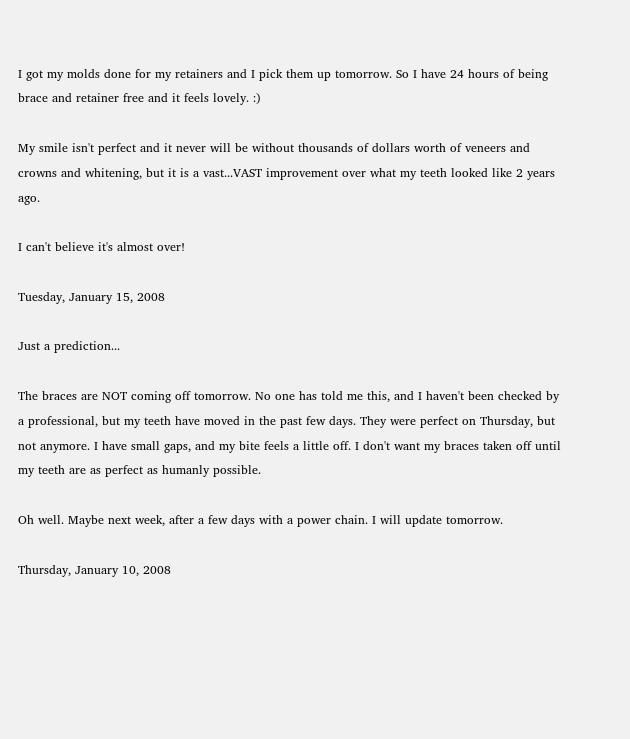I got my molds done for my retainers and I pick them up tomorrow. So I have 24 hours of being brace and retainer free and it feels lovely. :)

My smile isn't perfect and it never will be without thousands of dollars worth of veneers and crowns and whitening, but it is a vast...VAST improvement over what my teeth looked like 2 years ago.

I can't believe it's almost over!

Tuesday, January 15, 2008

Just a prediction...

The braces are NOT coming off tomorrow. No one has told me this, and I haven't been checked by a professional, but my teeth have moved in the past few days. They were perfect on Thursday, but not anymore. I have small gaps, and my bite feels a little off. I don't want my braces taken off until my teeth are as perfect as humanly possible.

Oh well. Maybe next week, after a few days with a power chain. I will update tomorrow.

Thursday, January 10, 2008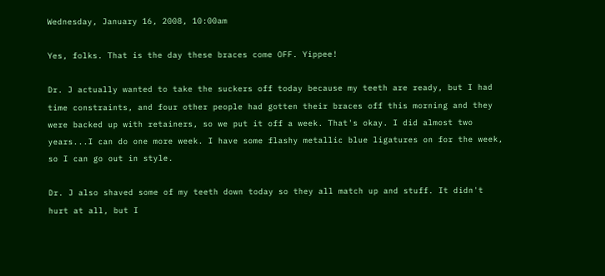Wednesday, January 16, 2008, 10:00am

Yes, folks. That is the day these braces come OFF. Yippee!

Dr. J actually wanted to take the suckers off today because my teeth are ready, but I had time constraints, and four other people had gotten their braces off this morning and they were backed up with retainers, so we put it off a week. That's okay. I did almost two years...I can do one more week. I have some flashy metallic blue ligatures on for the week, so I can go out in style.

Dr. J also shaved some of my teeth down today so they all match up and stuff. It didn't hurt at all, but I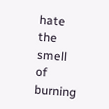hate the smell of burning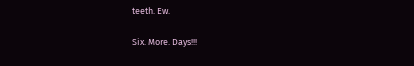teeth. Ew.

Six. More. Days!!!